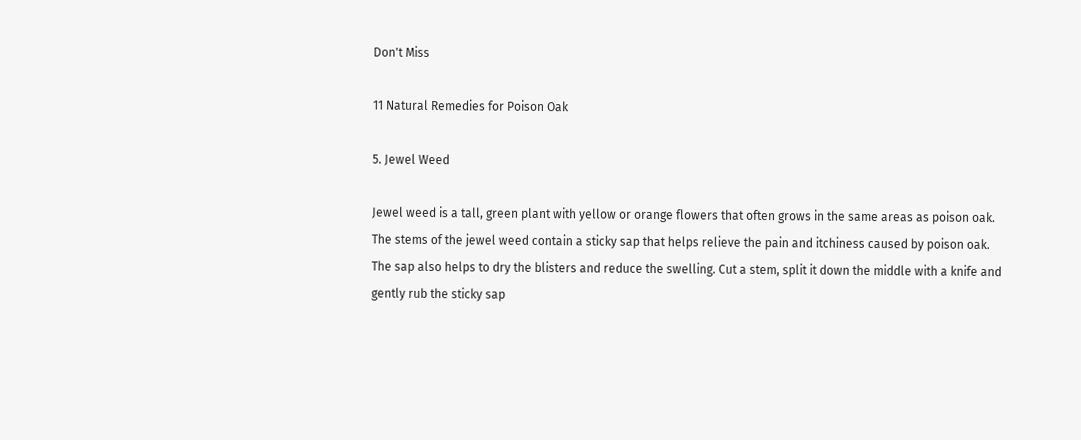Don't Miss

11 Natural Remedies for Poison Oak

5. Jewel Weed

Jewel weed is a tall, green plant with yellow or orange flowers that often grows in the same areas as poison oak. The stems of the jewel weed contain a sticky sap that helps relieve the pain and itchiness caused by poison oak. The sap also helps to dry the blisters and reduce the swelling. Cut a stem, split it down the middle with a knife and gently rub the sticky sap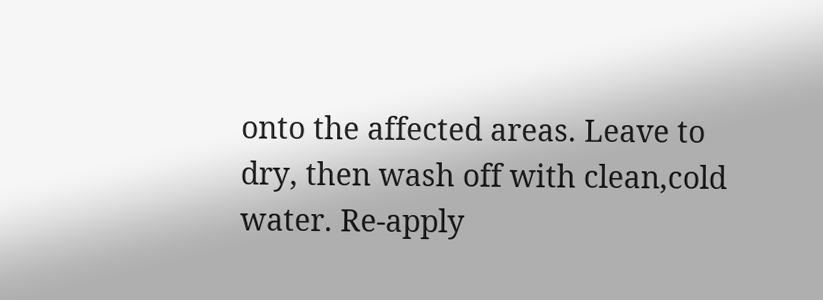onto the affected areas. Leave to dry, then wash off with clean,cold water. Re-apply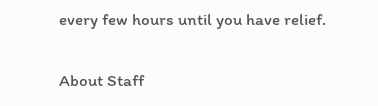every few hours until you have relief.

About Staff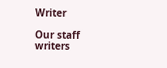Writer

Our staff writers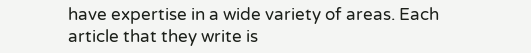have expertise in a wide variety of areas. Each article that they write is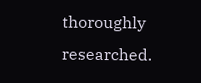thoroughly researched.